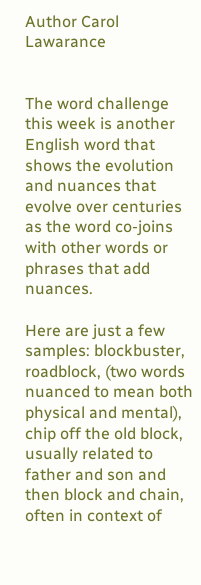Author Carol Lawarance


The word challenge this week is another English word that shows the evolution and nuances that evolve over centuries as the word co-joins with other words or phrases that add nuances.

Here are just a few samples: blockbuster, roadblock, (two words nuanced to mean both physical and mental), chip off the old block, usually related to father and son and then block and chain, often in context of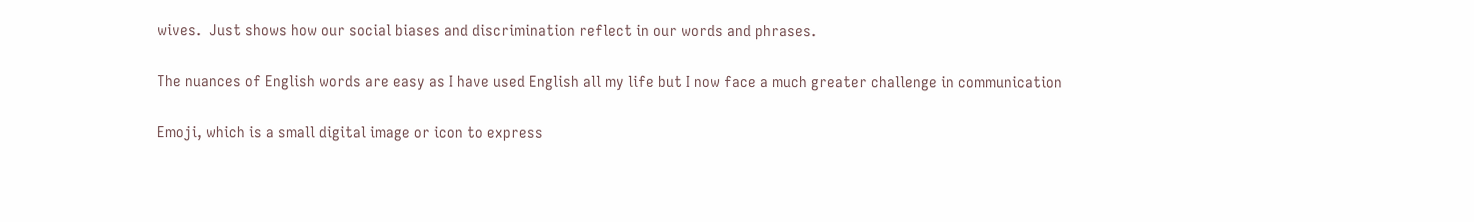wives.  Just shows how our social biases and discrimination reflect in our words and phrases.

The nuances of English words are easy as I have used English all my life but I now face a much greater challenge in communication

Emoji, which is a small digital image or icon to express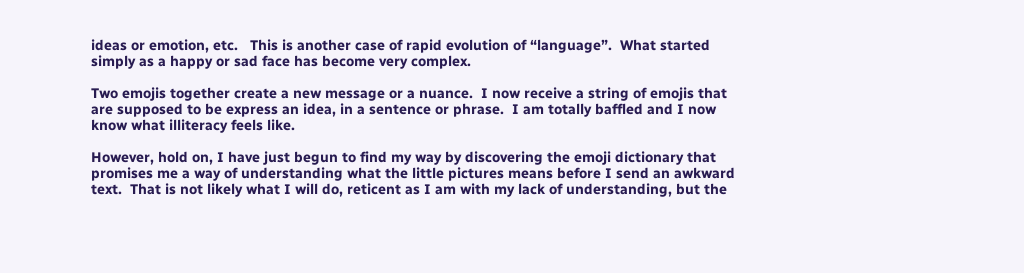ideas or emotion, etc.   This is another case of rapid evolution of “language”.  What started simply as a happy or sad face has become very complex.

Two emojis together create a new message or a nuance.  I now receive a string of emojis that are supposed to be express an idea, in a sentence or phrase.  I am totally baffled and I now know what illiteracy feels like.

However, hold on, I have just begun to find my way by discovering the emoji dictionary that promises me a way of understanding what the little pictures means before I send an awkward text.  That is not likely what I will do, reticent as I am with my lack of understanding, but the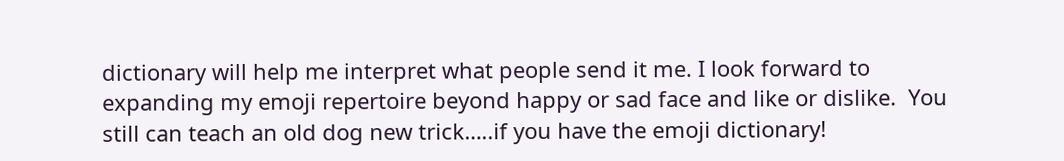dictionary will help me interpret what people send it me. I look forward to expanding my emoji repertoire beyond happy or sad face and like or dislike.  You still can teach an old dog new trick…..if you have the emoji dictionary!